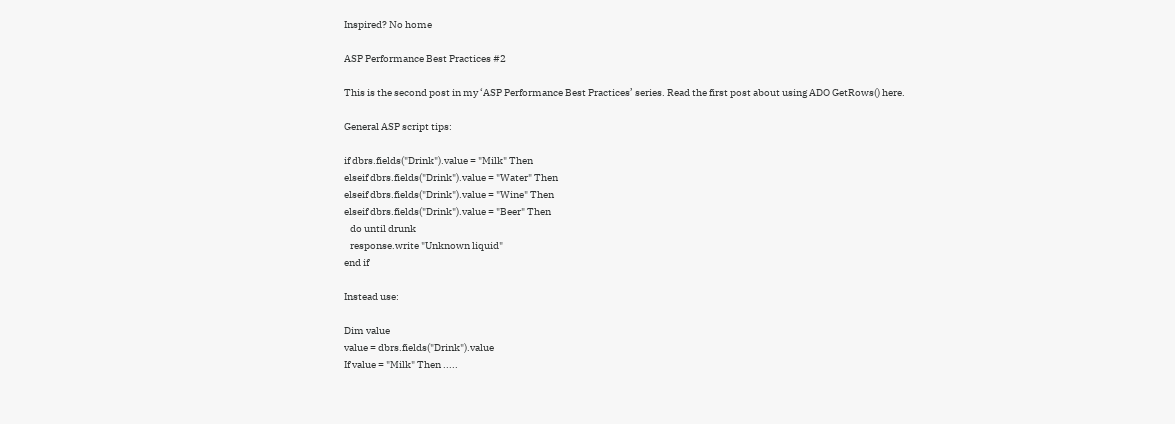Inspired? No home

ASP Performance Best Practices #2

This is the second post in my ‘ASP Performance Best Practices’ series. Read the first post about using ADO GetRows() here.

General ASP script tips:

if dbrs.fields("Drink").value = "Milk" Then
elseif dbrs.fields("Drink").value = "Water" Then
elseif dbrs.fields("Drink").value = "Wine" Then
elseif dbrs.fields("Drink").value = "Beer" Then
   do until drunk
   response.write "Unknown liquid"
end if

Instead use:

Dim value
value = dbrs.fields("Drink").value
If value = "Milk" Then .....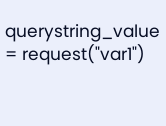querystring_value = request("var1")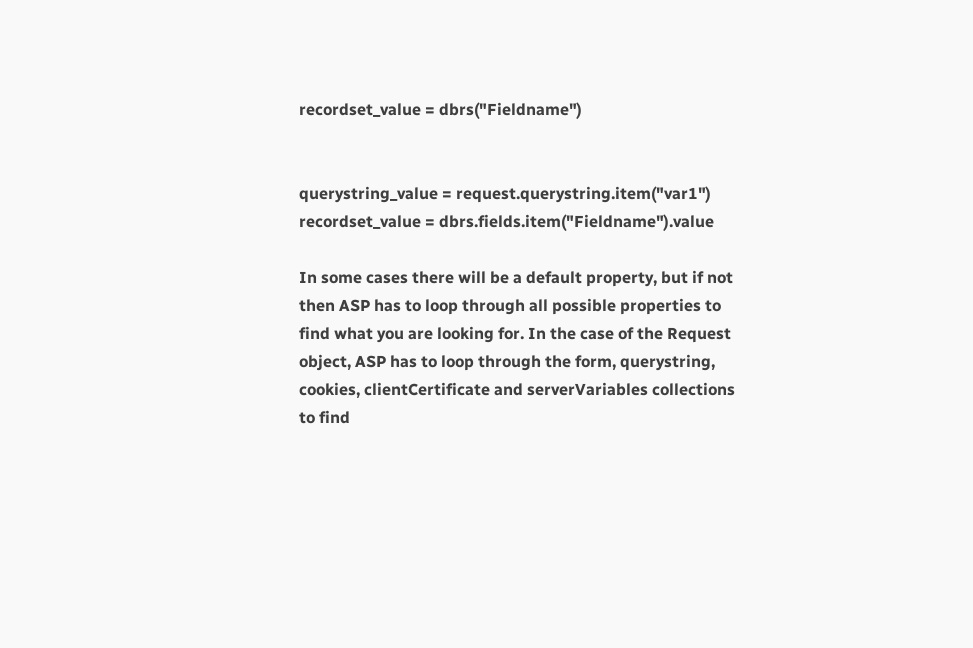recordset_value = dbrs("Fieldname")


querystring_value = request.querystring.item("var1")
recordset_value = dbrs.fields.item("Fieldname").value

In some cases there will be a default property, but if not then ASP has to loop through all possible properties to find what you are looking for. In the case of the Request object, ASP has to loop through the form, querystring, cookies, clientCertificate and serverVariables collections to find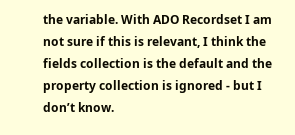the variable. With ADO Recordset I am not sure if this is relevant, I think the fields collection is the default and the property collection is ignored - but I don’t know.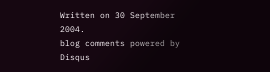Written on 30 September 2004.
blog comments powered by Disqus